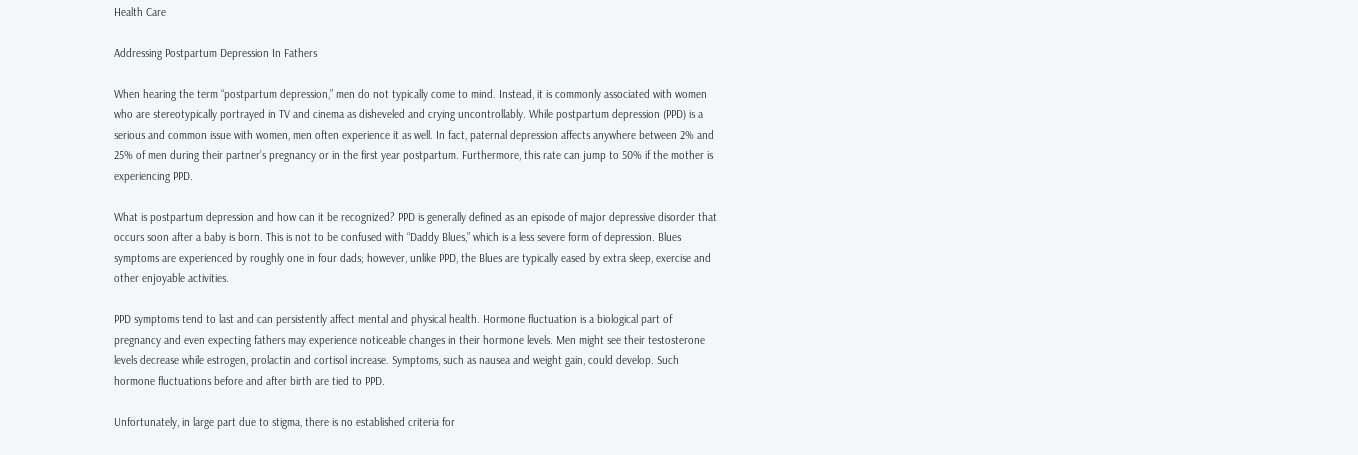Health Care

Addressing Postpartum Depression In Fathers

When hearing the term “postpartum depression,” men do not typically come to mind. Instead, it is commonly associated with women who are stereotypically portrayed in TV and cinema as disheveled and crying uncontrollably. While postpartum depression (PPD) is a serious and common issue with women, men often experience it as well. In fact, paternal depression affects anywhere between 2% and 25% of men during their partner’s pregnancy or in the first year postpartum. Furthermore, this rate can jump to 50% if the mother is experiencing PPD.

What is postpartum depression and how can it be recognized? PPD is generally defined as an episode of major depressive disorder that occurs soon after a baby is born. This is not to be confused with “Daddy Blues,” which is a less severe form of depression. Blues symptoms are experienced by roughly one in four dads; however, unlike PPD, the Blues are typically eased by extra sleep, exercise and other enjoyable activities.

PPD symptoms tend to last and can persistently affect mental and physical health. Hormone fluctuation is a biological part of pregnancy and even expecting fathers may experience noticeable changes in their hormone levels. Men might see their testosterone levels decrease while estrogen, prolactin and cortisol increase. Symptoms, such as nausea and weight gain, could develop. Such hormone fluctuations before and after birth are tied to PPD.

Unfortunately, in large part due to stigma, there is no established criteria for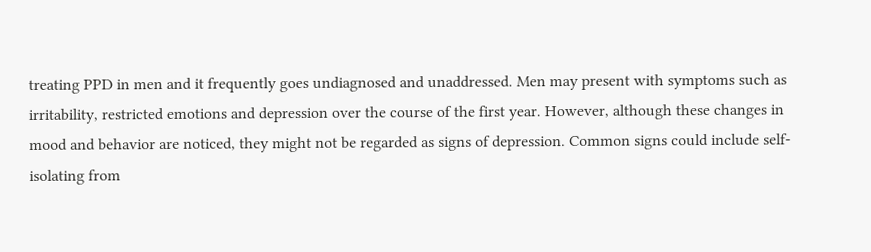treating PPD in men and it frequently goes undiagnosed and unaddressed. Men may present with symptoms such as irritability, restricted emotions and depression over the course of the first year. However, although these changes in mood and behavior are noticed, they might not be regarded as signs of depression. Common signs could include self-isolating from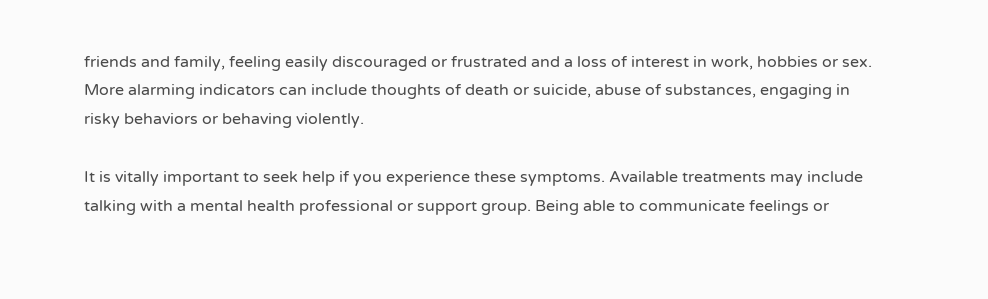friends and family, feeling easily discouraged or frustrated and a loss of interest in work, hobbies or sex. More alarming indicators can include thoughts of death or suicide, abuse of substances, engaging in risky behaviors or behaving violently.

It is vitally important to seek help if you experience these symptoms. Available treatments may include talking with a mental health professional or support group. Being able to communicate feelings or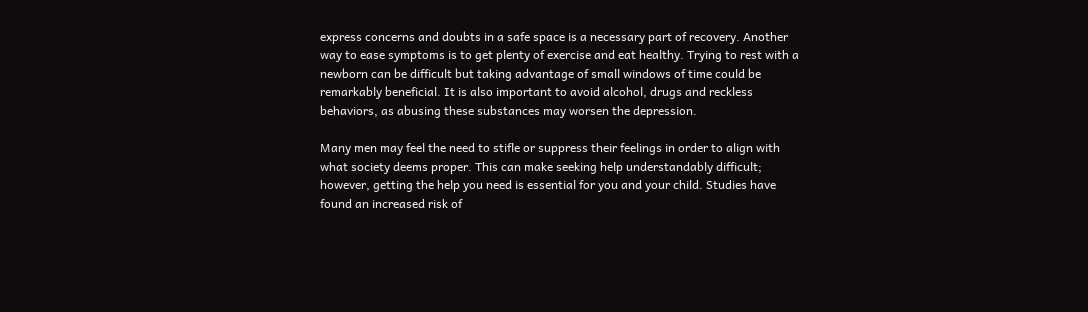express concerns and doubts in a safe space is a necessary part of recovery. Another way to ease symptoms is to get plenty of exercise and eat healthy. Trying to rest with a newborn can be difficult but taking advantage of small windows of time could be remarkably beneficial. It is also important to avoid alcohol, drugs and reckless behaviors, as abusing these substances may worsen the depression.

Many men may feel the need to stifle or suppress their feelings in order to align with what society deems proper. This can make seeking help understandably difficult; however, getting the help you need is essential for you and your child. Studies have found an increased risk of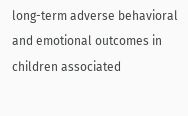long-term adverse behavioral and emotional outcomes in children associated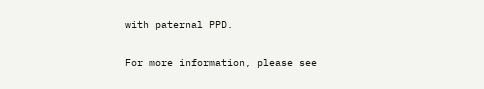with paternal PPD.

For more information, please see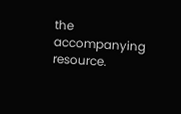the accompanying resource.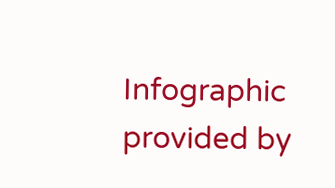Infographic provided by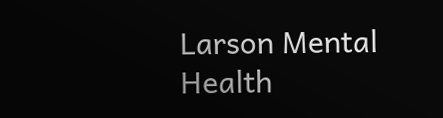Larson Mental Health